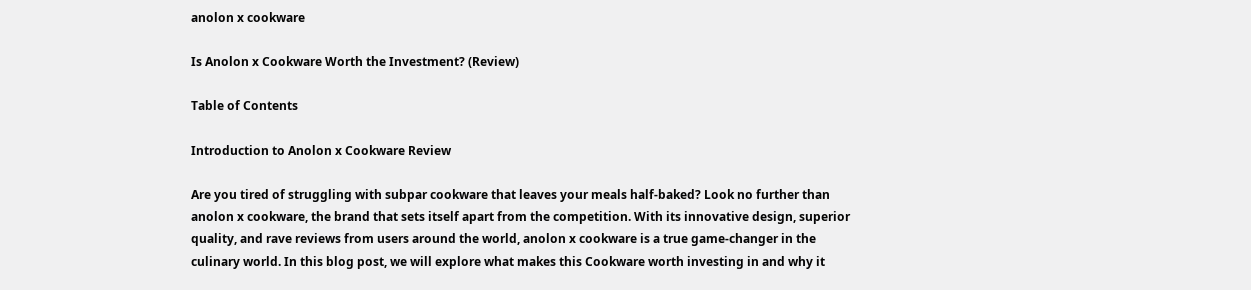anolon x cookware

Is Anolon x Cookware Worth the Investment? (Review)

Table of Contents

Introduction to Anolon x Cookware Review

Are you tired of struggling with subpar cookware that leaves your meals half-baked? Look no further than anolon x cookware, the brand that sets itself apart from the competition. With its innovative design, superior quality, and rave reviews from users around the world, anolon x cookware is a true game-changer in the culinary world. In this blog post, we will explore what makes this Cookware worth investing in and why it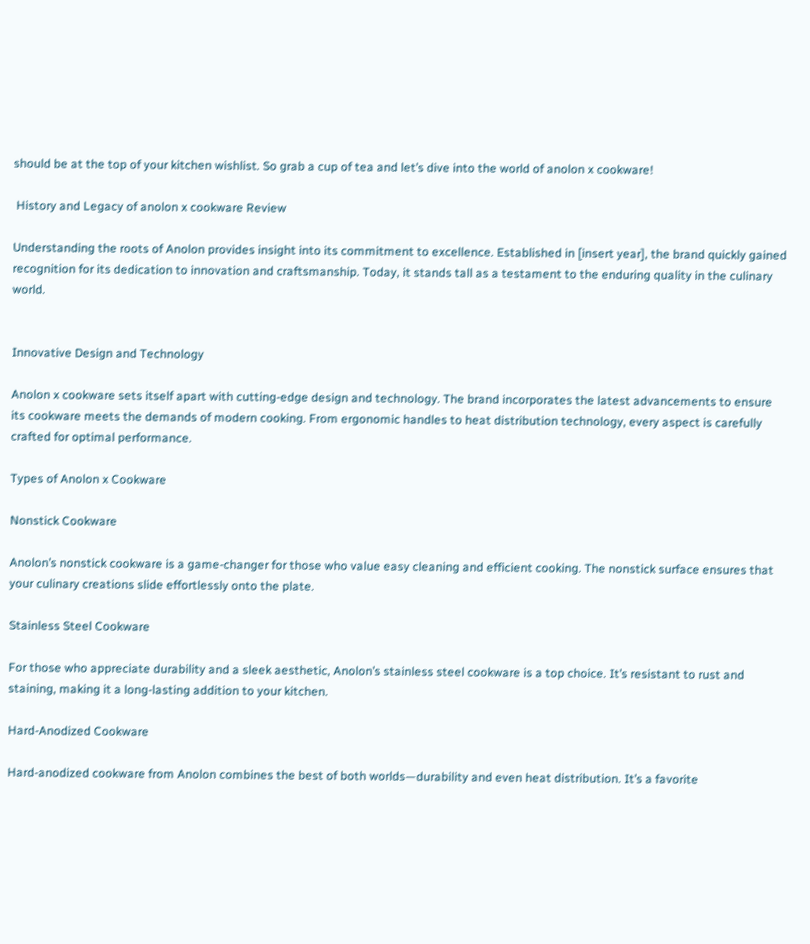should be at the top of your kitchen wishlist. So grab a cup of tea and let’s dive into the world of anolon x cookware!

 History and Legacy of anolon x cookware Review

Understanding the roots of Anolon provides insight into its commitment to excellence. Established in [insert year], the brand quickly gained recognition for its dedication to innovation and craftsmanship. Today, it stands tall as a testament to the enduring quality in the culinary world.


Innovative Design and Technology

Anolon x cookware sets itself apart with cutting-edge design and technology. The brand incorporates the latest advancements to ensure its cookware meets the demands of modern cooking. From ergonomic handles to heat distribution technology, every aspect is carefully crafted for optimal performance.

Types of Anolon x Cookware

Nonstick Cookware

Anolon’s nonstick cookware is a game-changer for those who value easy cleaning and efficient cooking. The nonstick surface ensures that your culinary creations slide effortlessly onto the plate.

Stainless Steel Cookware

For those who appreciate durability and a sleek aesthetic, Anolon’s stainless steel cookware is a top choice. It’s resistant to rust and staining, making it a long-lasting addition to your kitchen.

Hard-Anodized Cookware

Hard-anodized cookware from Anolon combines the best of both worlds—durability and even heat distribution. It’s a favorite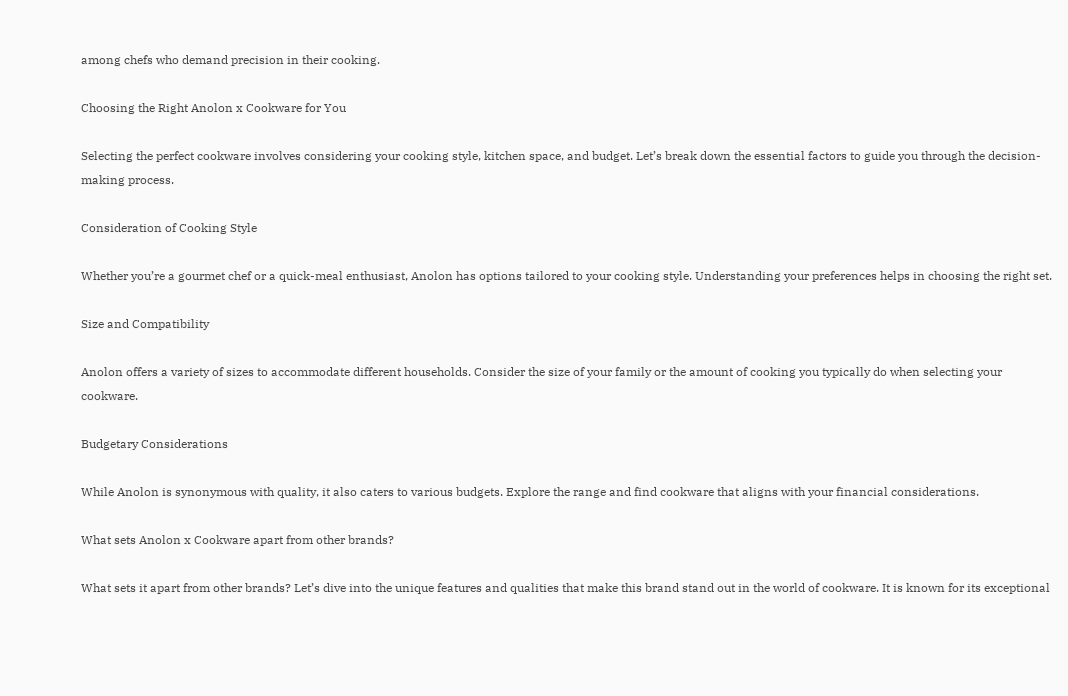among chefs who demand precision in their cooking.

Choosing the Right Anolon x Cookware for You

Selecting the perfect cookware involves considering your cooking style, kitchen space, and budget. Let’s break down the essential factors to guide you through the decision-making process.

Consideration of Cooking Style

Whether you’re a gourmet chef or a quick-meal enthusiast, Anolon has options tailored to your cooking style. Understanding your preferences helps in choosing the right set.

Size and Compatibility

Anolon offers a variety of sizes to accommodate different households. Consider the size of your family or the amount of cooking you typically do when selecting your cookware.

Budgetary Considerations

While Anolon is synonymous with quality, it also caters to various budgets. Explore the range and find cookware that aligns with your financial considerations.

What sets Anolon x Cookware apart from other brands?

What sets it apart from other brands? Let’s dive into the unique features and qualities that make this brand stand out in the world of cookware. It is known for its exceptional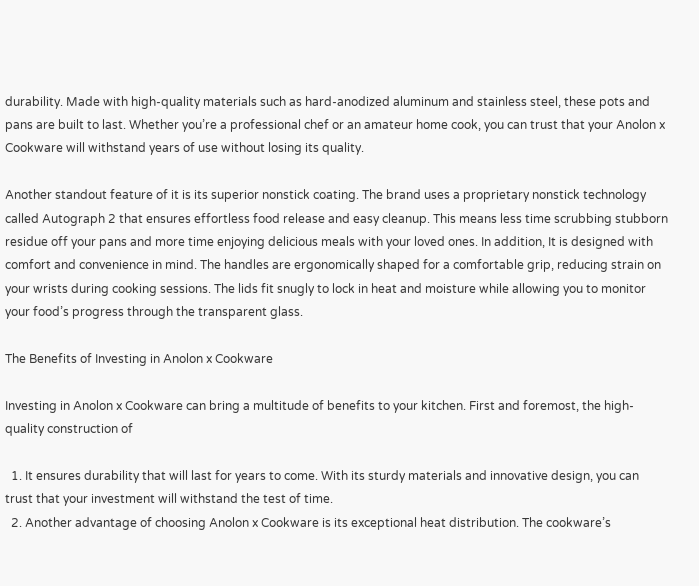durability. Made with high-quality materials such as hard-anodized aluminum and stainless steel, these pots and pans are built to last. Whether you’re a professional chef or an amateur home cook, you can trust that your Anolon x Cookware will withstand years of use without losing its quality.

Another standout feature of it is its superior nonstick coating. The brand uses a proprietary nonstick technology called Autograph 2 that ensures effortless food release and easy cleanup. This means less time scrubbing stubborn residue off your pans and more time enjoying delicious meals with your loved ones. In addition, It is designed with comfort and convenience in mind. The handles are ergonomically shaped for a comfortable grip, reducing strain on your wrists during cooking sessions. The lids fit snugly to lock in heat and moisture while allowing you to monitor your food’s progress through the transparent glass.

The Benefits of Investing in Anolon x Cookware

Investing in Anolon x Cookware can bring a multitude of benefits to your kitchen. First and foremost, the high-quality construction of

  1. It ensures durability that will last for years to come. With its sturdy materials and innovative design, you can trust that your investment will withstand the test of time.
  2. Another advantage of choosing Anolon x Cookware is its exceptional heat distribution. The cookware’s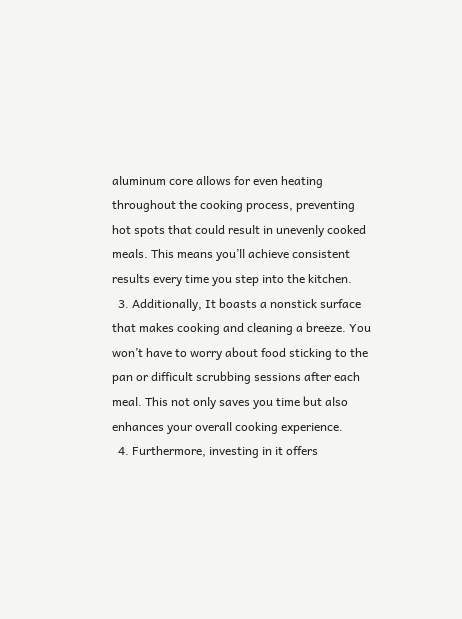aluminum core allows for even heating throughout the cooking process, preventing hot spots that could result in unevenly cooked meals. This means you’ll achieve consistent results every time you step into the kitchen.
  3. Additionally, It boasts a nonstick surface that makes cooking and cleaning a breeze. You won’t have to worry about food sticking to the pan or difficult scrubbing sessions after each meal. This not only saves you time but also enhances your overall cooking experience.
  4. Furthermore, investing in it offers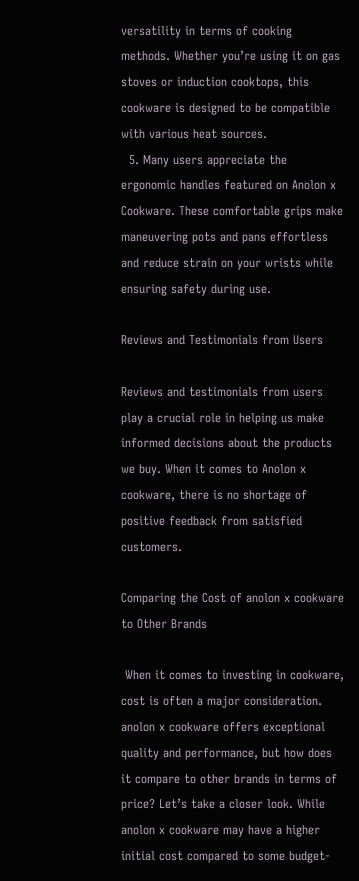versatility in terms of cooking methods. Whether you’re using it on gas stoves or induction cooktops, this cookware is designed to be compatible with various heat sources.
  5. Many users appreciate the ergonomic handles featured on Anolon x Cookware. These comfortable grips make maneuvering pots and pans effortless and reduce strain on your wrists while ensuring safety during use.

Reviews and Testimonials from Users

Reviews and testimonials from users play a crucial role in helping us make informed decisions about the products we buy. When it comes to Anolon x cookware, there is no shortage of positive feedback from satisfied customers.

Comparing the Cost of anolon x cookware to Other Brands

 When it comes to investing in cookware, cost is often a major consideration. anolon x cookware offers exceptional quality and performance, but how does it compare to other brands in terms of price? Let’s take a closer look. While anolon x cookware may have a higher initial cost compared to some budget-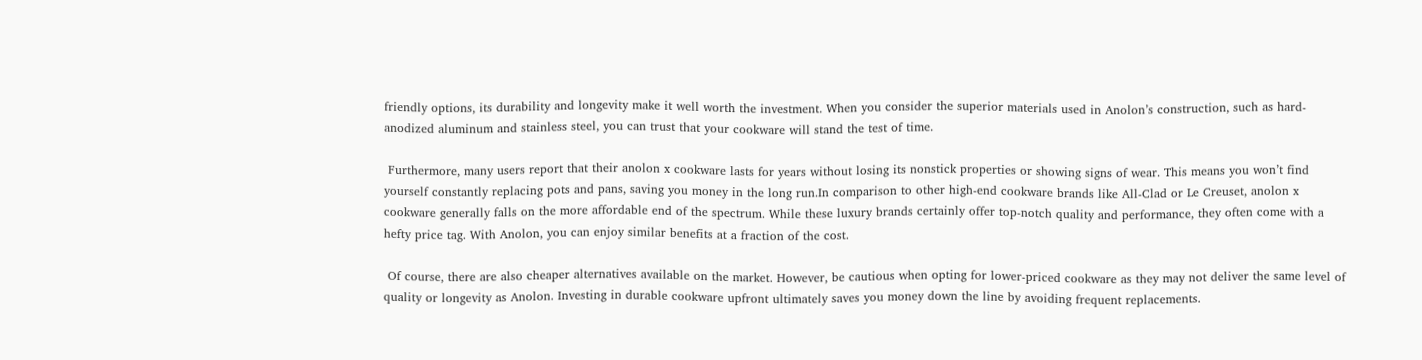friendly options, its durability and longevity make it well worth the investment. When you consider the superior materials used in Anolon’s construction, such as hard-anodized aluminum and stainless steel, you can trust that your cookware will stand the test of time.

 Furthermore, many users report that their anolon x cookware lasts for years without losing its nonstick properties or showing signs of wear. This means you won’t find yourself constantly replacing pots and pans, saving you money in the long run.In comparison to other high-end cookware brands like All-Clad or Le Creuset, anolon x cookware generally falls on the more affordable end of the spectrum. While these luxury brands certainly offer top-notch quality and performance, they often come with a hefty price tag. With Anolon, you can enjoy similar benefits at a fraction of the cost.

 Of course, there are also cheaper alternatives available on the market. However, be cautious when opting for lower-priced cookware as they may not deliver the same level of quality or longevity as Anolon. Investing in durable cookware upfront ultimately saves you money down the line by avoiding frequent replacements.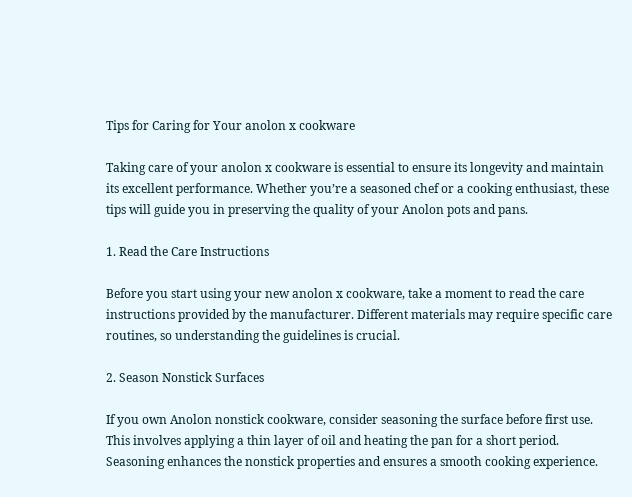Tips for Caring for Your anolon x cookware

Taking care of your anolon x cookware is essential to ensure its longevity and maintain its excellent performance. Whether you’re a seasoned chef or a cooking enthusiast, these tips will guide you in preserving the quality of your Anolon pots and pans.

1. Read the Care Instructions

Before you start using your new anolon x cookware, take a moment to read the care instructions provided by the manufacturer. Different materials may require specific care routines, so understanding the guidelines is crucial.

2. Season Nonstick Surfaces

If you own Anolon nonstick cookware, consider seasoning the surface before first use. This involves applying a thin layer of oil and heating the pan for a short period. Seasoning enhances the nonstick properties and ensures a smooth cooking experience.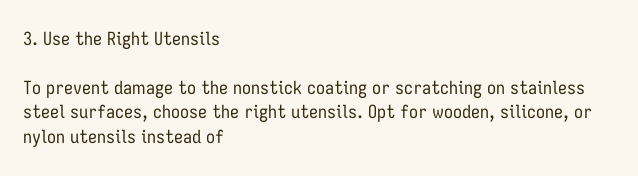3. Use the Right Utensils

To prevent damage to the nonstick coating or scratching on stainless steel surfaces, choose the right utensils. Opt for wooden, silicone, or nylon utensils instead of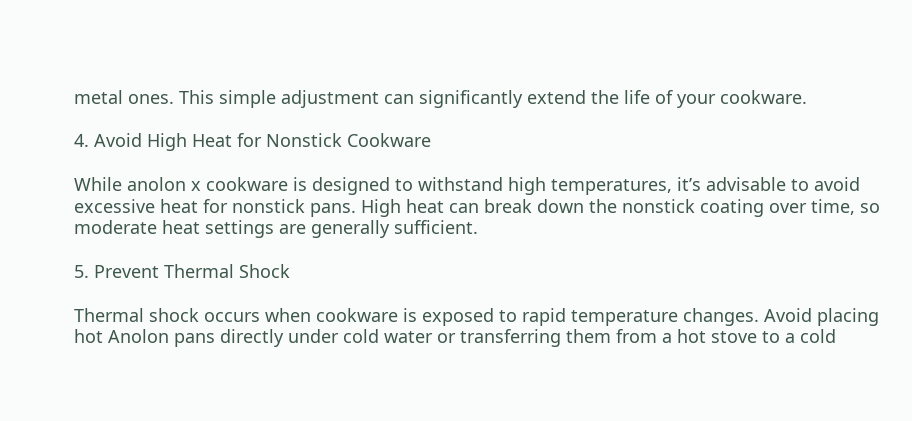metal ones. This simple adjustment can significantly extend the life of your cookware.

4. Avoid High Heat for Nonstick Cookware

While anolon x cookware is designed to withstand high temperatures, it’s advisable to avoid excessive heat for nonstick pans. High heat can break down the nonstick coating over time, so moderate heat settings are generally sufficient.

5. Prevent Thermal Shock

Thermal shock occurs when cookware is exposed to rapid temperature changes. Avoid placing hot Anolon pans directly under cold water or transferring them from a hot stove to a cold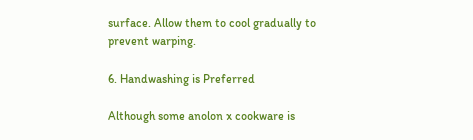surface. Allow them to cool gradually to prevent warping.

6. Handwashing is Preferred

Although some anolon x cookware is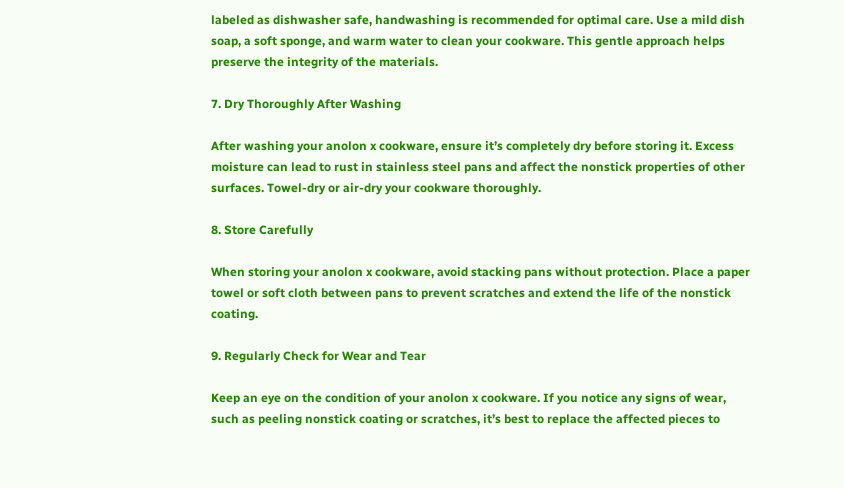labeled as dishwasher safe, handwashing is recommended for optimal care. Use a mild dish soap, a soft sponge, and warm water to clean your cookware. This gentle approach helps preserve the integrity of the materials.

7. Dry Thoroughly After Washing

After washing your anolon x cookware, ensure it’s completely dry before storing it. Excess moisture can lead to rust in stainless steel pans and affect the nonstick properties of other surfaces. Towel-dry or air-dry your cookware thoroughly.

8. Store Carefully

When storing your anolon x cookware, avoid stacking pans without protection. Place a paper towel or soft cloth between pans to prevent scratches and extend the life of the nonstick coating.

9. Regularly Check for Wear and Tear

Keep an eye on the condition of your anolon x cookware. If you notice any signs of wear, such as peeling nonstick coating or scratches, it’s best to replace the affected pieces to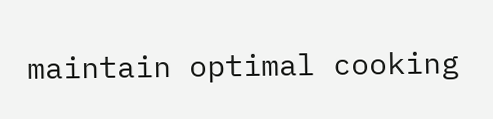maintain optimal cooking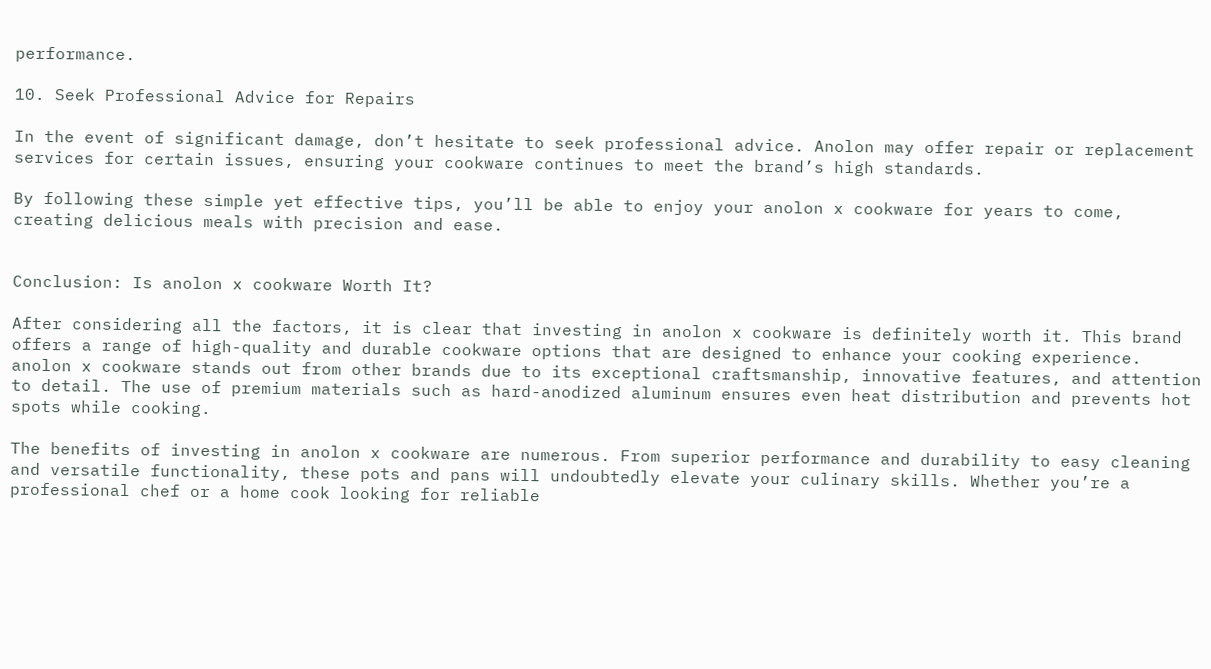performance.

10. Seek Professional Advice for Repairs

In the event of significant damage, don’t hesitate to seek professional advice. Anolon may offer repair or replacement services for certain issues, ensuring your cookware continues to meet the brand’s high standards.

By following these simple yet effective tips, you’ll be able to enjoy your anolon x cookware for years to come, creating delicious meals with precision and ease.


Conclusion: Is anolon x cookware Worth It?

After considering all the factors, it is clear that investing in anolon x cookware is definitely worth it. This brand offers a range of high-quality and durable cookware options that are designed to enhance your cooking experience. anolon x cookware stands out from other brands due to its exceptional craftsmanship, innovative features, and attention to detail. The use of premium materials such as hard-anodized aluminum ensures even heat distribution and prevents hot spots while cooking.

The benefits of investing in anolon x cookware are numerous. From superior performance and durability to easy cleaning and versatile functionality, these pots and pans will undoubtedly elevate your culinary skills. Whether you’re a professional chef or a home cook looking for reliable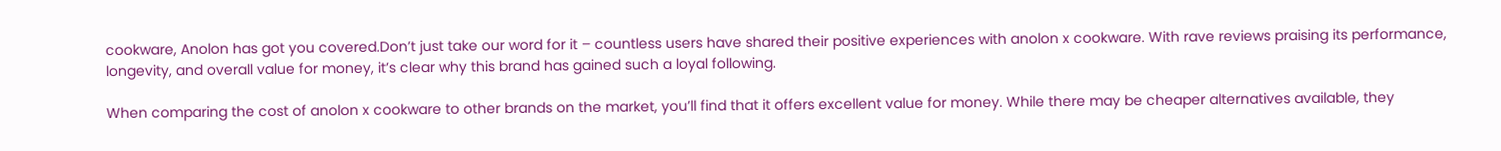cookware, Anolon has got you covered.Don’t just take our word for it – countless users have shared their positive experiences with anolon x cookware. With rave reviews praising its performance, longevity, and overall value for money, it’s clear why this brand has gained such a loyal following.

When comparing the cost of anolon x cookware to other brands on the market, you’ll find that it offers excellent value for money. While there may be cheaper alternatives available, they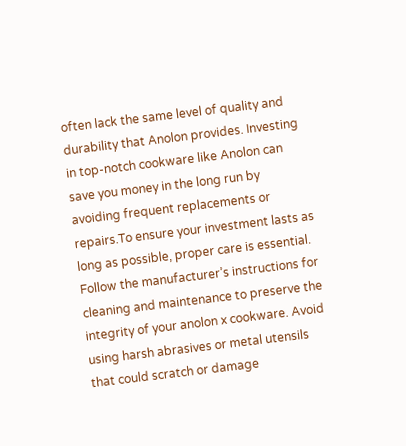often lack the same level of quality and durability that Anolon provides. Investing in top-notch cookware like Anolon can save you money in the long run by avoiding frequent replacements or repairs.To ensure your investment lasts as long as possible, proper care is essential. Follow the manufacturer’s instructions for cleaning and maintenance to preserve the integrity of your anolon x cookware. Avoid using harsh abrasives or metal utensils that could scratch or damage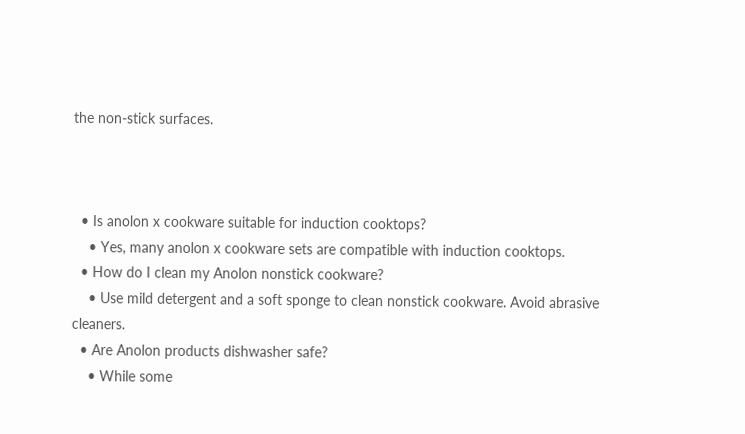the non-stick surfaces.



  • Is anolon x cookware suitable for induction cooktops?
    • Yes, many anolon x cookware sets are compatible with induction cooktops.
  • How do I clean my Anolon nonstick cookware?
    • Use mild detergent and a soft sponge to clean nonstick cookware. Avoid abrasive cleaners.
  • Are Anolon products dishwasher safe?
    • While some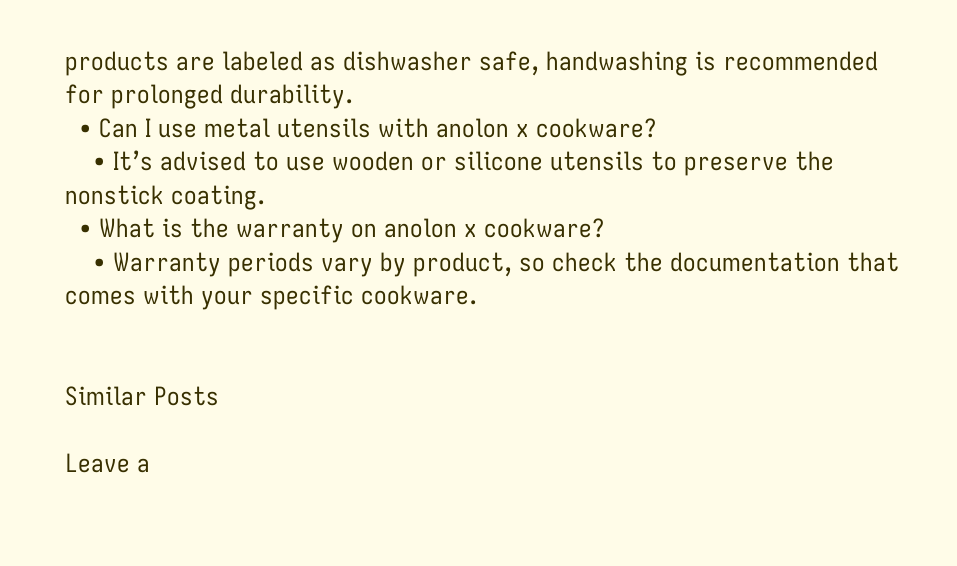products are labeled as dishwasher safe, handwashing is recommended for prolonged durability.
  • Can I use metal utensils with anolon x cookware?
    • It’s advised to use wooden or silicone utensils to preserve the nonstick coating.
  • What is the warranty on anolon x cookware?
    • Warranty periods vary by product, so check the documentation that comes with your specific cookware.


Similar Posts

Leave a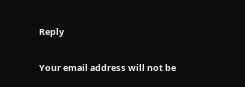Reply

Your email address will not be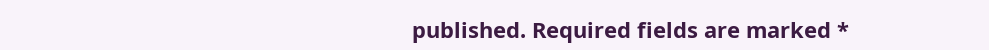published. Required fields are marked *